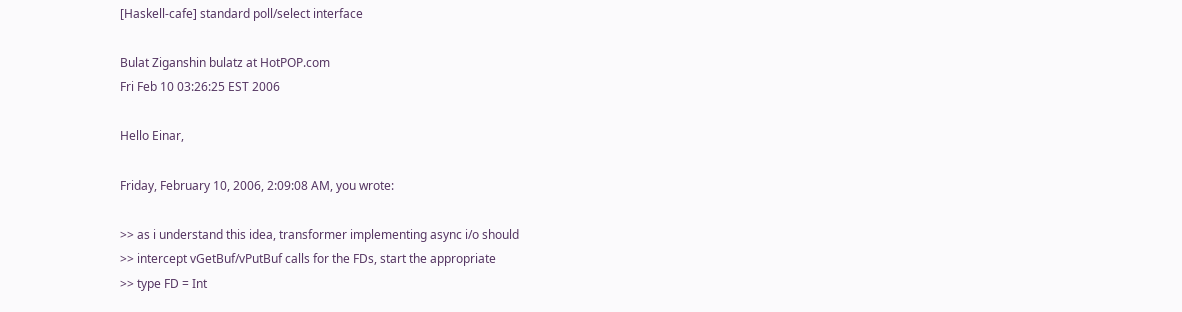[Haskell-cafe] standard poll/select interface

Bulat Ziganshin bulatz at HotPOP.com
Fri Feb 10 03:26:25 EST 2006

Hello Einar,

Friday, February 10, 2006, 2:09:08 AM, you wrote:

>> as i understand this idea, transformer implementing async i/o should
>> intercept vGetBuf/vPutBuf calls for the FDs, start the appropriate
>> type FD = Int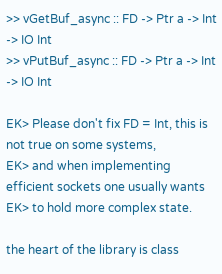>> vGetBuf_async :: FD -> Ptr a -> Int -> IO Int
>> vPutBuf_async :: FD -> Ptr a -> Int -> IO Int

EK> Please don't fix FD = Int, this is not true on some systems,
EK> and when implementing efficient sockets one usually wants
EK> to hold more complex state.

the heart of the library is class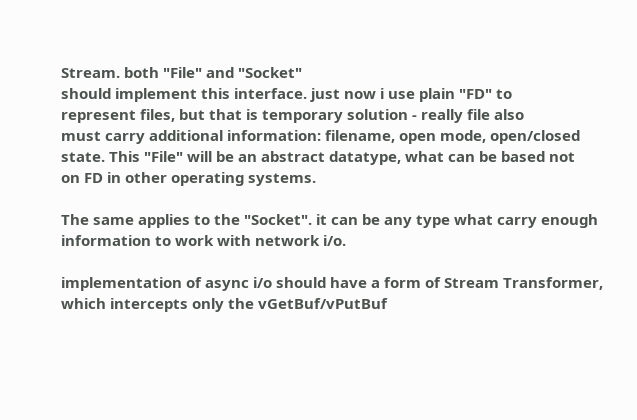Stream. both "File" and "Socket"
should implement this interface. just now i use plain "FD" to
represent files, but that is temporary solution - really file also
must carry additional information: filename, open mode, open/closed
state. This "File" will be an abstract datatype, what can be based not
on FD in other operating systems.

The same applies to the "Socket". it can be any type what carry enough
information to work with network i/o.

implementation of async i/o should have a form of Stream Transformer,
which intercepts only the vGetBuf/vPutBuf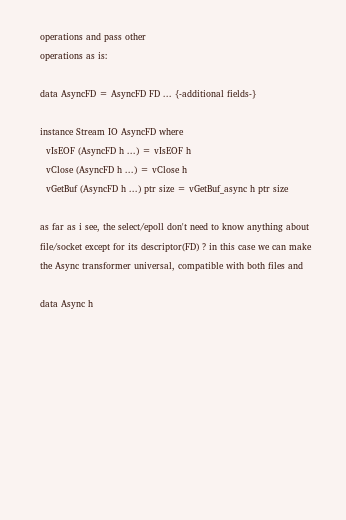operations and pass other
operations as is:

data AsyncFD = AsyncFD FD ... {-additional fields-}

instance Stream IO AsyncFD where
  vIsEOF (AsyncFD h ...) = vIsEOF h
  vClose (AsyncFD h ...) = vClose h
  vGetBuf (AsyncFD h ...) ptr size = vGetBuf_async h ptr size

as far as i see, the select/epoll don't need to know anything about
file/socket except for its descriptor(FD) ? in this case we can make
the Async transformer universal, compatible with both files and

data Async h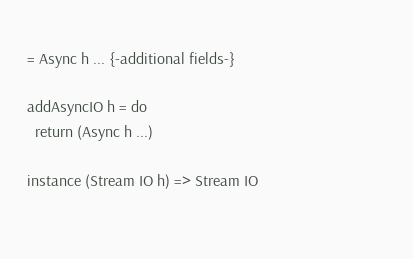= Async h ... {-additional fields-}

addAsyncIO h = do
  return (Async h ...)

instance (Stream IO h) => Stream IO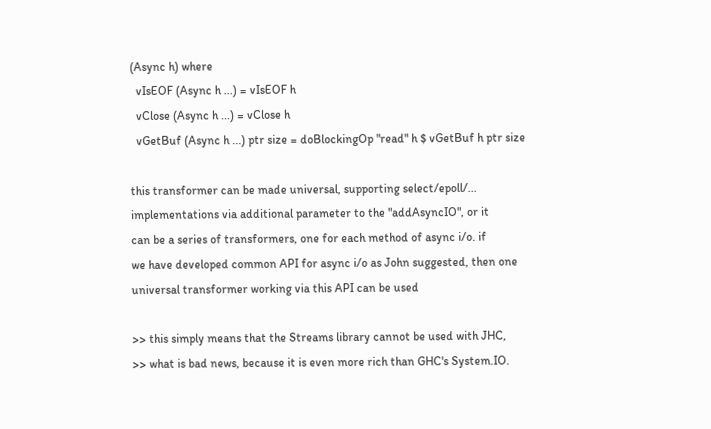(Async h) where
  vIsEOF (Async h ...) = vIsEOF h
  vClose (Async h ...) = vClose h
  vGetBuf (Async h ...) ptr size = doBlockingOp "read" h $ vGetBuf h ptr size

this transformer can be made universal, supporting select/epoll/...
implementations via additional parameter to the "addAsyncIO", or it
can be a series of transformers, one for each method of async i/o. if
we have developed common API for async i/o as John suggested, then one
universal transformer working via this API can be used

>> this simply means that the Streams library cannot be used with JHC,
>> what is bad news, because it is even more rich than GHC's System.IO.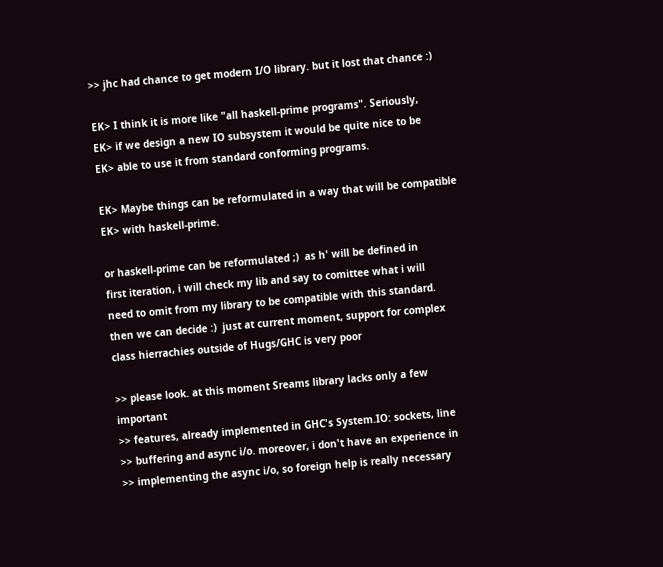>> jhc had chance to get modern I/O library. but it lost that chance :)

EK> I think it is more like "all haskell-prime programs". Seriously,
EK> if we design a new IO subsystem it would be quite nice to be
EK> able to use it from standard conforming programs.

EK> Maybe things can be reformulated in a way that will be compatible
EK> with haskell-prime.

or haskell-prime can be reformulated ;)  as h' will be defined in
first iteration, i will check my lib and say to comittee what i will
need to omit from my library to be compatible with this standard.
then we can decide :)  just at current moment, support for complex
class hierrachies outside of Hugs/GHC is very poor

>> please look. at this moment Sreams library lacks only a few important
>> features, already implemented in GHC's System.IO: sockets, line
>> buffering and async i/o. moreover, i don't have an experience in
>> implementing the async i/o, so foreign help is really necessary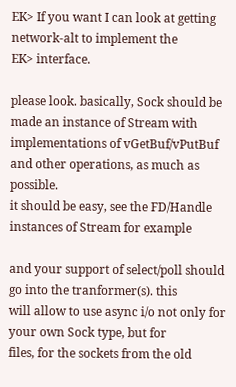EK> If you want I can look at getting network-alt to implement the
EK> interface.

please look. basically, Sock should be made an instance of Stream with
implementations of vGetBuf/vPutBuf and other operations, as much as possible.
it should be easy, see the FD/Handle instances of Stream for example

and your support of select/poll should go into the tranformer(s). this
will allow to use async i/o not only for your own Sock type, but for
files, for the sockets from the old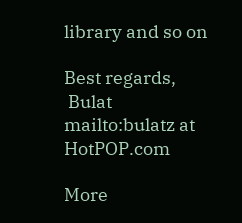library and so on

Best regards,
 Bulat                            mailto:bulatz at HotPOP.com

More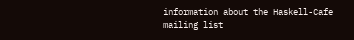information about the Haskell-Cafe mailing list